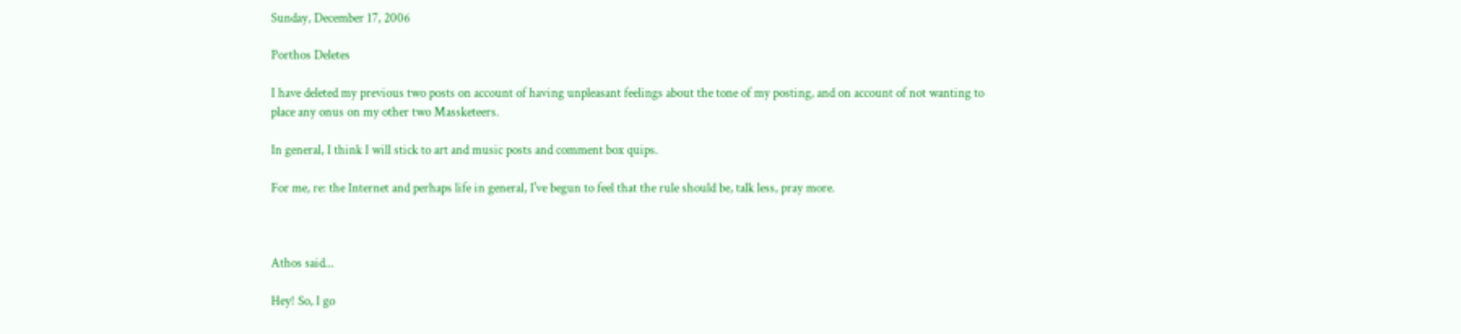Sunday, December 17, 2006

Porthos Deletes

I have deleted my previous two posts on account of having unpleasant feelings about the tone of my posting, and on account of not wanting to place any onus on my other two Massketeers.

In general, I think I will stick to art and music posts and comment box quips.

For me, re: the Internet and perhaps life in general, I've begun to feel that the rule should be, talk less, pray more.



Athos said...

Hey! So, I go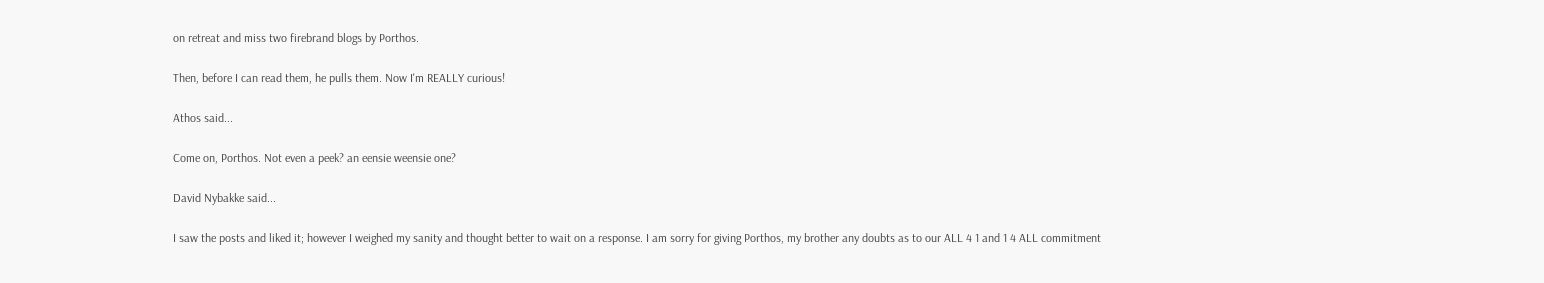on retreat and miss two firebrand blogs by Porthos.

Then, before I can read them, he pulls them. Now I'm REALLY curious!

Athos said...

Come on, Porthos. Not even a peek? an eensie weensie one?

David Nybakke said...

I saw the posts and liked it; however I weighed my sanity and thought better to wait on a response. I am sorry for giving Porthos, my brother any doubts as to our ALL 4 1 and 1 4 ALL commitment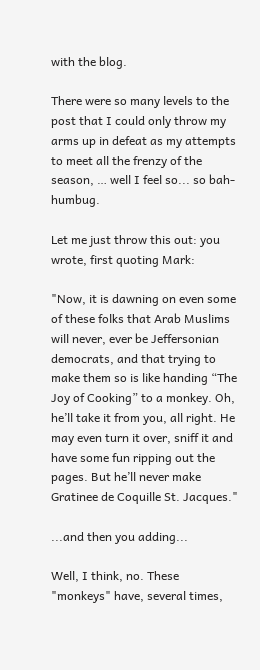with the blog.

There were so many levels to the post that I could only throw my arms up in defeat as my attempts to meet all the frenzy of the season, … well I feel so... so bah-humbug.

Let me just throw this out: you wrote, first quoting Mark:

"Now, it is dawning on even some of these folks that Arab Muslims will never, ever be Jeffersonian democrats, and that trying to make them so is like handing “The Joy of Cooking” to a monkey. Oh, he’ll take it from you, all right. He may even turn it over, sniff it and have some fun ripping out the pages. But he’ll never make Gratinee de Coquille St. Jacques."

...and then you adding...

Well, I think, no. These "monkeys" have, several times,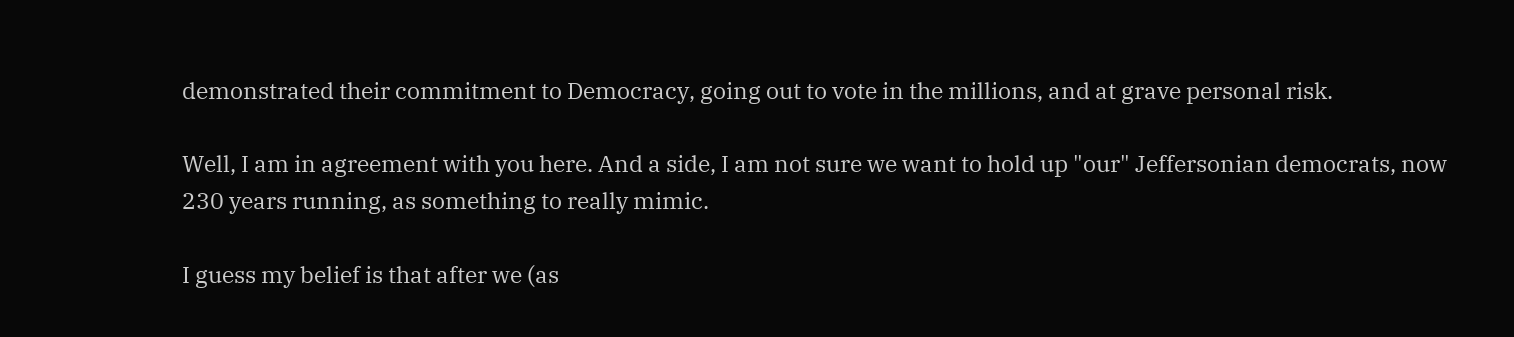demonstrated their commitment to Democracy, going out to vote in the millions, and at grave personal risk.

Well, I am in agreement with you here. And a side, I am not sure we want to hold up "our" Jeffersonian democrats, now 230 years running, as something to really mimic.

I guess my belief is that after we (as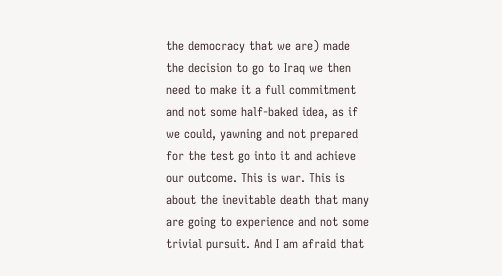the democracy that we are) made the decision to go to Iraq we then need to make it a full commitment and not some half-baked idea, as if we could, yawning and not prepared for the test go into it and achieve our outcome. This is war. This is about the inevitable death that many are going to experience and not some trivial pursuit. And I am afraid that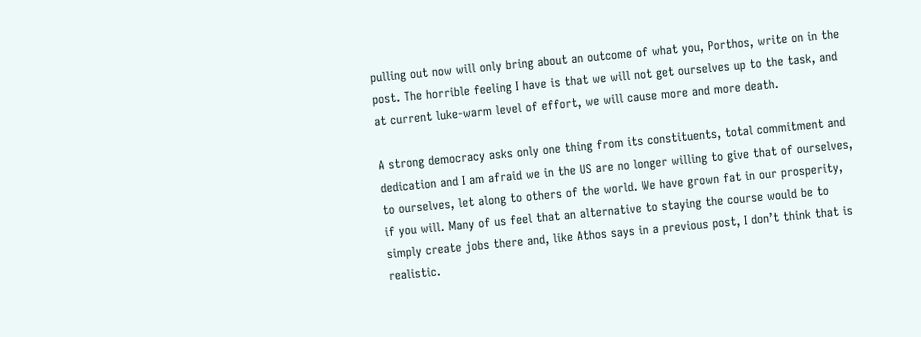pulling out now will only bring about an outcome of what you, Porthos, write on in the post. The horrible feeling I have is that we will not get ourselves up to the task, and at current luke-warm level of effort, we will cause more and more death.

A strong democracy asks only one thing from its constituents, total commitment and dedication and I am afraid we in the US are no longer willing to give that of ourselves, to ourselves, let along to others of the world. We have grown fat in our prosperity, if you will. Many of us feel that an alternative to staying the course would be to simply create jobs there and, like Athos says in a previous post, I don’t think that is realistic.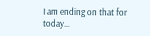I am ending on that for today…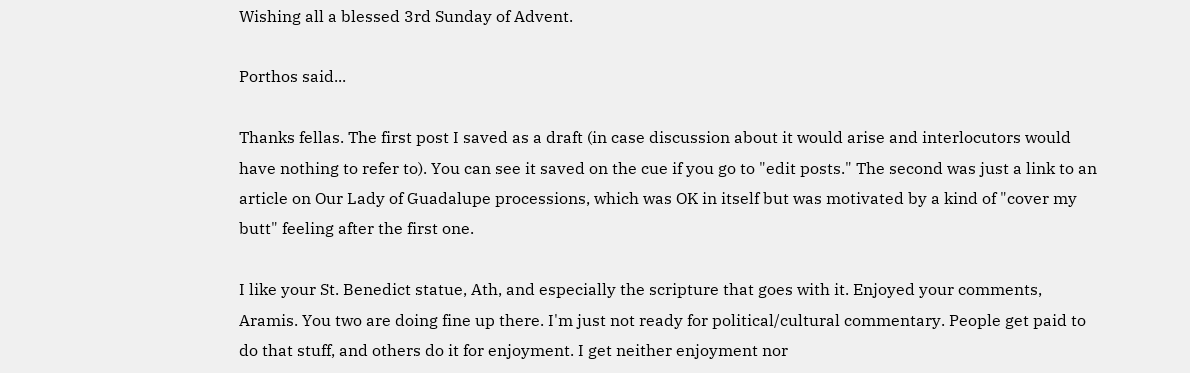Wishing all a blessed 3rd Sunday of Advent.

Porthos said...

Thanks fellas. The first post I saved as a draft (in case discussion about it would arise and interlocutors would have nothing to refer to). You can see it saved on the cue if you go to "edit posts." The second was just a link to an article on Our Lady of Guadalupe processions, which was OK in itself but was motivated by a kind of "cover my butt" feeling after the first one.

I like your St. Benedict statue, Ath, and especially the scripture that goes with it. Enjoyed your comments, Aramis. You two are doing fine up there. I'm just not ready for political/cultural commentary. People get paid to do that stuff, and others do it for enjoyment. I get neither enjoyment nor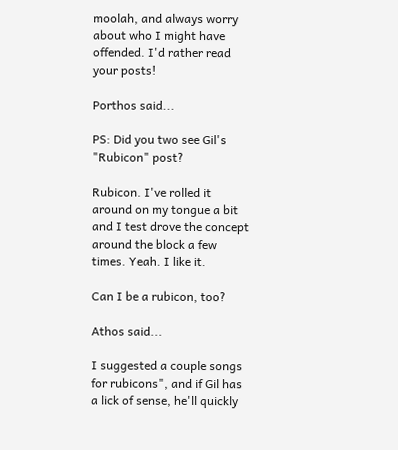moolah, and always worry about who I might have offended. I'd rather read your posts!

Porthos said...

PS: Did you two see Gil's "Rubicon" post?

Rubicon. I've rolled it around on my tongue a bit and I test drove the concept around the block a few times. Yeah. I like it.

Can I be a rubicon, too?

Athos said...

I suggested a couple songs for rubicons", and if Gil has a lick of sense, he'll quickly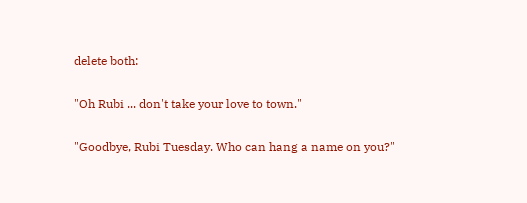delete both:

"Oh Rubi ... don't take your love to town."

"Goodbye, Rubi Tuesday. Who can hang a name on you?"